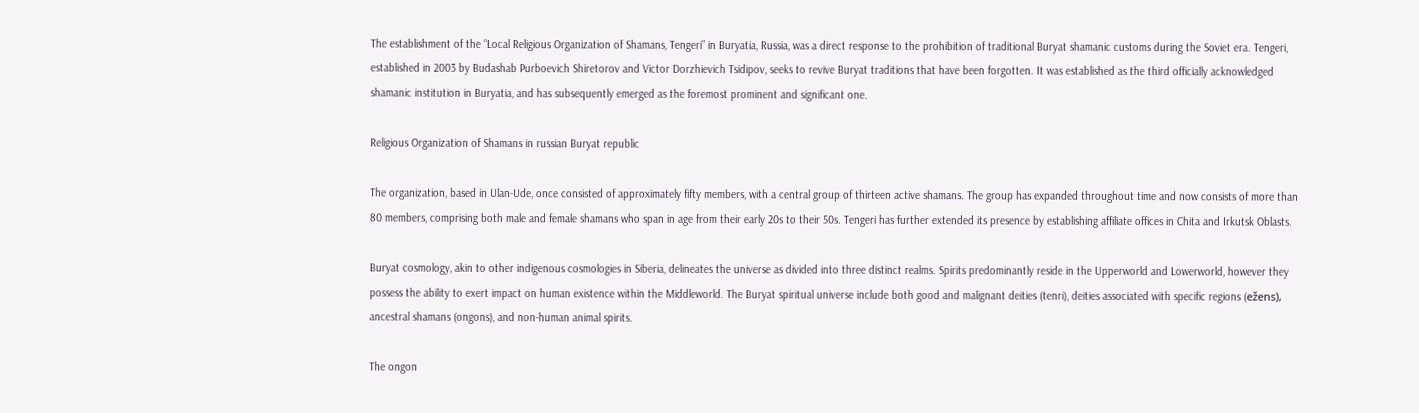The establishment of the “Local Religious Organization of Shamans, Tengeri” in Buryatia, Russia, was a direct response to the prohibition of traditional Buryat shamanic customs during the Soviet era. Tengeri, established in 2003 by Budashab Purboevich Shiretorov and Victor Dorzhievich Tsidipov, seeks to revive Buryat traditions that have been forgotten. It was established as the third officially acknowledged shamanic institution in Buryatia, and has subsequently emerged as the foremost prominent and significant one.

Religious Organization of Shamans in russian Buryat republic

The organization, based in Ulan-Ude, once consisted of approximately fifty members, with a central group of thirteen active shamans. The group has expanded throughout time and now consists of more than 80 members, comprising both male and female shamans who span in age from their early 20s to their 50s. Tengeri has further extended its presence by establishing affiliate offices in Chita and Irkutsk Oblasts.

Buryat cosmology, akin to other indigenous cosmologies in Siberia, delineates the universe as divided into three distinct realms. Spirits predominantly reside in the Upperworld and Lowerworld, however they possess the ability to exert impact on human existence within the Middleworld. The Buryat spiritual universe include both good and malignant deities (tenri), deities associated with specific regions (ežens), ancestral shamans (ongons), and non-human animal spirits.

The ongon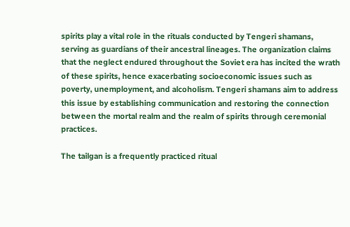spirits play a vital role in the rituals conducted by Tengeri shamans, serving as guardians of their ancestral lineages. The organization claims that the neglect endured throughout the Soviet era has incited the wrath of these spirits, hence exacerbating socioeconomic issues such as poverty, unemployment, and alcoholism. Tengeri shamans aim to address this issue by establishing communication and restoring the connection between the mortal realm and the realm of spirits through ceremonial practices.

The tailgan is a frequently practiced ritual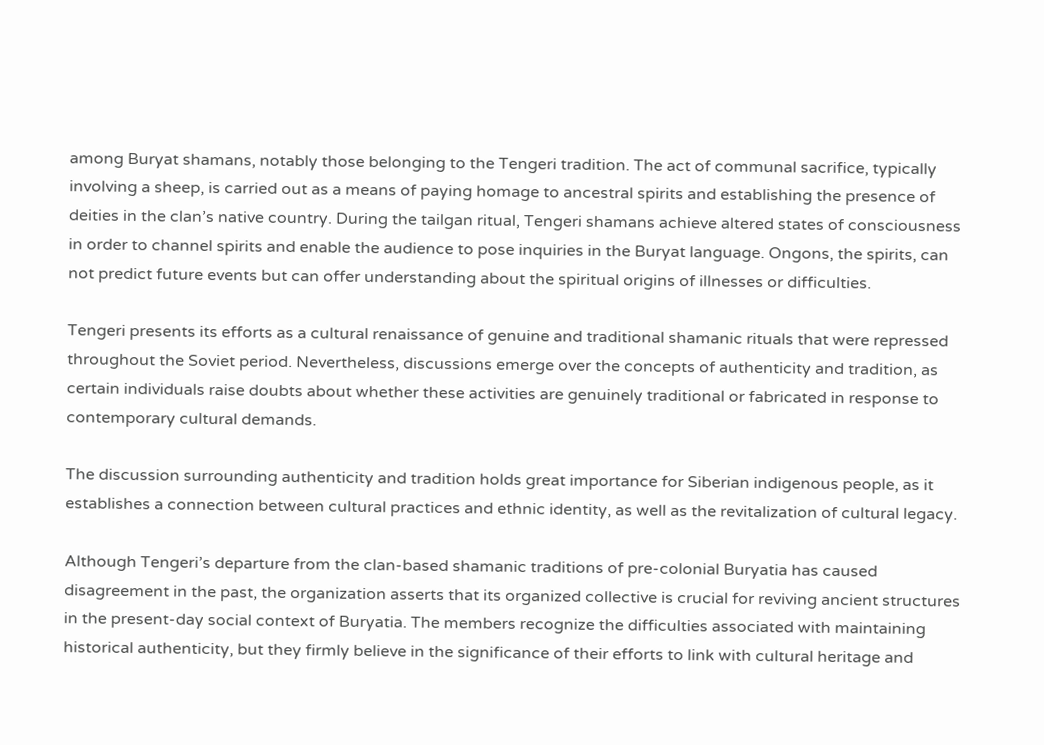among Buryat shamans, notably those belonging to the Tengeri tradition. The act of communal sacrifice, typically involving a sheep, is carried out as a means of paying homage to ancestral spirits and establishing the presence of deities in the clan’s native country. During the tailgan ritual, Tengeri shamans achieve altered states of consciousness in order to channel spirits and enable the audience to pose inquiries in the Buryat language. Ongons, the spirits, can not predict future events but can offer understanding about the spiritual origins of illnesses or difficulties.

Tengeri presents its efforts as a cultural renaissance of genuine and traditional shamanic rituals that were repressed throughout the Soviet period. Nevertheless, discussions emerge over the concepts of authenticity and tradition, as certain individuals raise doubts about whether these activities are genuinely traditional or fabricated in response to contemporary cultural demands.

The discussion surrounding authenticity and tradition holds great importance for Siberian indigenous people, as it establishes a connection between cultural practices and ethnic identity, as well as the revitalization of cultural legacy.

Although Tengeri’s departure from the clan-based shamanic traditions of pre-colonial Buryatia has caused disagreement in the past, the organization asserts that its organized collective is crucial for reviving ancient structures in the present-day social context of Buryatia. The members recognize the difficulties associated with maintaining historical authenticity, but they firmly believe in the significance of their efforts to link with cultural heritage and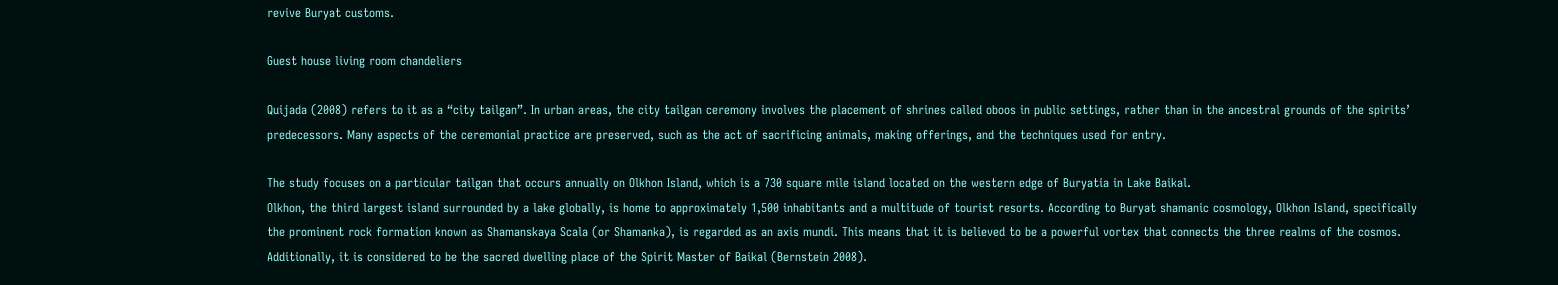revive Buryat customs.

Guest house living room chandeliers

Quijada (2008) refers to it as a “city tailgan”. In urban areas, the city tailgan ceremony involves the placement of shrines called oboos in public settings, rather than in the ancestral grounds of the spirits’ predecessors. Many aspects of the ceremonial practice are preserved, such as the act of sacrificing animals, making offerings, and the techniques used for entry.

The study focuses on a particular tailgan that occurs annually on Olkhon Island, which is a 730 square mile island located on the western edge of Buryatia in Lake Baikal.
Olkhon, the third largest island surrounded by a lake globally, is home to approximately 1,500 inhabitants and a multitude of tourist resorts. According to Buryat shamanic cosmology, Olkhon Island, specifically the prominent rock formation known as Shamanskaya Scala (or Shamanka), is regarded as an axis mundi. This means that it is believed to be a powerful vortex that connects the three realms of the cosmos. Additionally, it is considered to be the sacred dwelling place of the Spirit Master of Baikal (Bernstein 2008).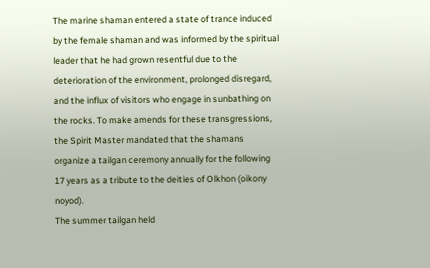The marine shaman entered a state of trance induced by the female shaman and was informed by the spiritual leader that he had grown resentful due to the deterioration of the environment, prolonged disregard, and the influx of visitors who engage in sunbathing on the rocks. To make amends for these transgressions, the Spirit Master mandated that the shamans organize a tailgan ceremony annually for the following 17 years as a tribute to the deities of Olkhon (oikony noyod).
The summer tailgan held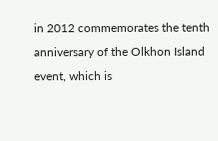in 2012 commemorates the tenth anniversary of the Olkhon Island event, which is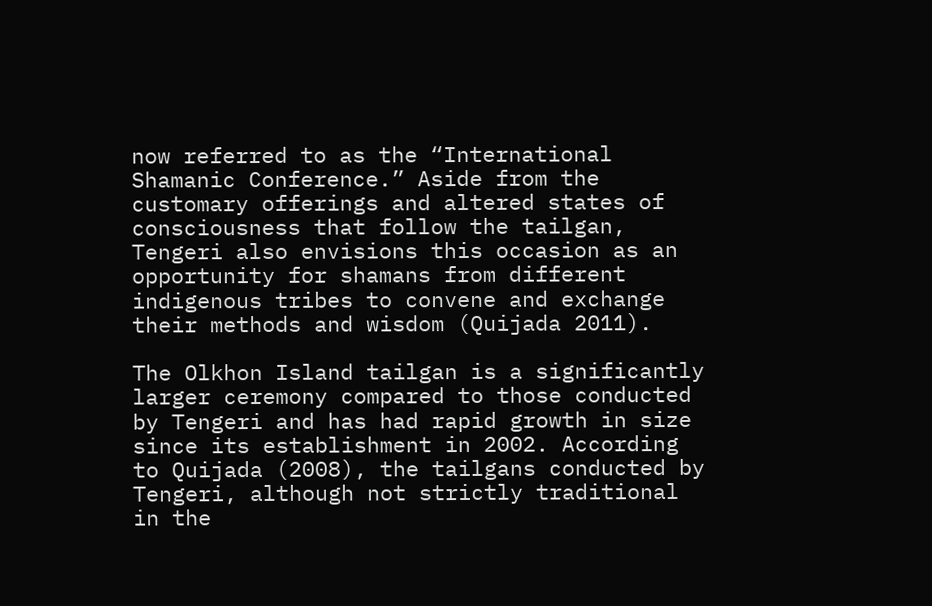now referred to as the “International Shamanic Conference.” Aside from the customary offerings and altered states of consciousness that follow the tailgan, Tengeri also envisions this occasion as an opportunity for shamans from different indigenous tribes to convene and exchange their methods and wisdom (Quijada 2011).

The Olkhon Island tailgan is a significantly larger ceremony compared to those conducted by Tengeri and has had rapid growth in size since its establishment in 2002. According to Quijada (2008), the tailgans conducted by Tengeri, although not strictly traditional in the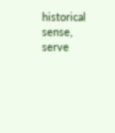historical sense, serve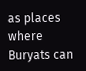as places where Buryats can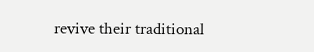revive their traditional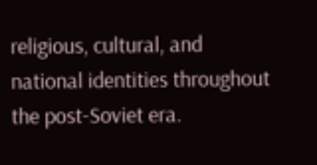religious, cultural, and national identities throughout the post-Soviet era.